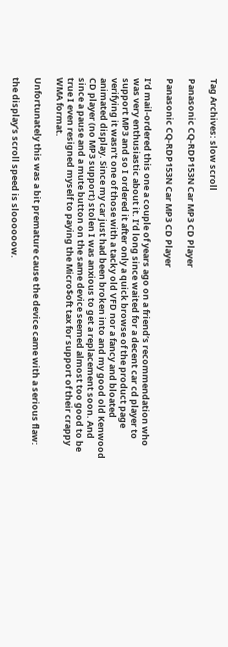Tag Archives: slow scroll

Panasonic CQ-RDP153N Car MP3 CD Player

Panasonic CQ-RDP153N Car MP3 CD Player

I’d mail-ordered this one a couple of years ago on a friend’s recommendation who was very enthusiastic about it. I’d long since waited for a decent car cd player to support MP3 and so I ordered it after only a quick browse of the product page verifying it wasn’t one of those with a tacky old VFD nor a fancy and bloated animated display. Since my car just had been broken into and my good old Kenwood CD player (no MP3 support) stolen I was anxious to get a replacement soon. And since a pause and a mute button on the same device seemed almost too good to be true I even resigned myself to paying the Micro$oft tax for support of their crappy WMA format.

Unfortunately this was a bit premature cause the device came with a serious flaw:

the display’s scroll speed is sloooooow.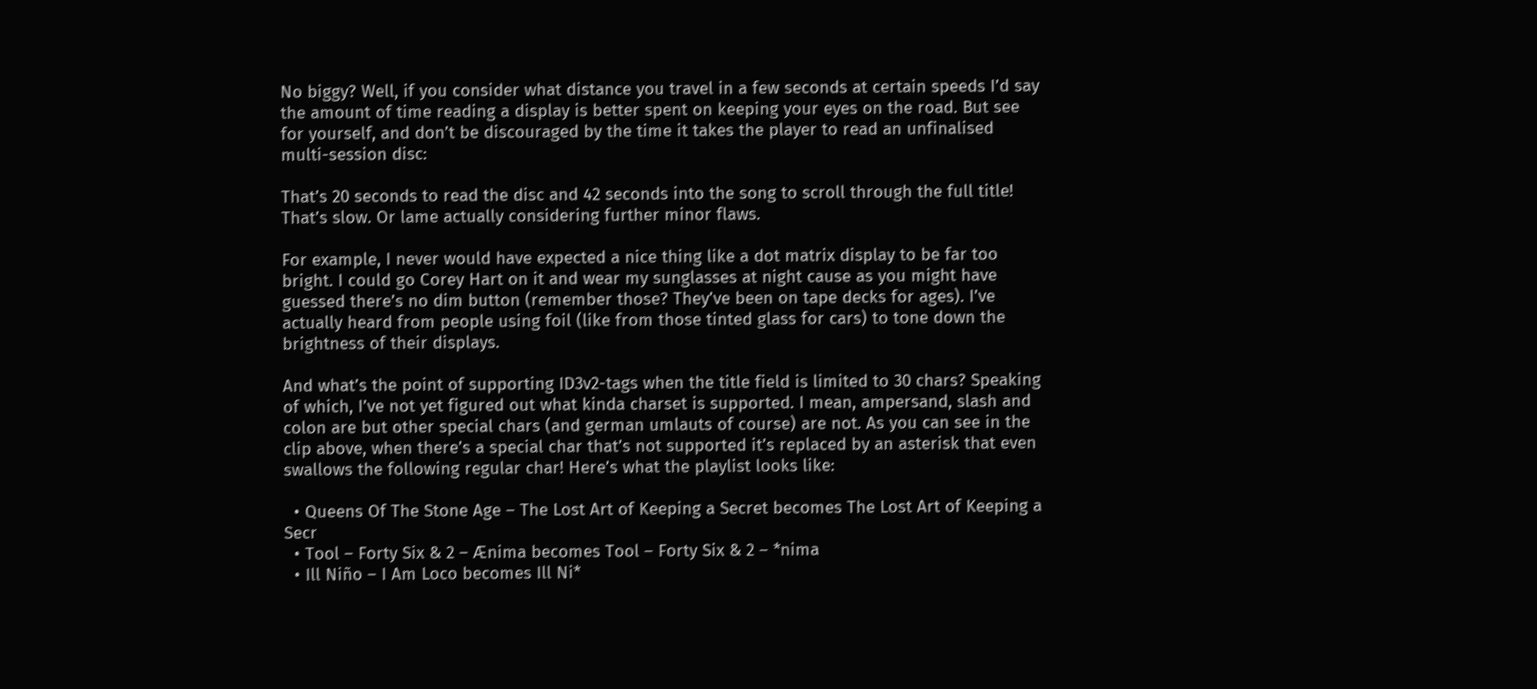No biggy? Well, if you consider what distance you travel in a few seconds at certain speeds I’d say the amount of time reading a display is better spent on keeping your eyes on the road. But see for yourself, and don’t be discouraged by the time it takes the player to read an unfinalised multi-session disc:

That’s 20 seconds to read the disc and 42 seconds into the song to scroll through the full title! That’s slow. Or lame actually considering further minor flaws.

For example, I never would have expected a nice thing like a dot matrix display to be far too bright. I could go Corey Hart on it and wear my sunglasses at night cause as you might have guessed there’s no dim button (remember those? They’ve been on tape decks for ages). I’ve actually heard from people using foil (like from those tinted glass for cars) to tone down the brightness of their displays.

And what’s the point of supporting ID3v2-tags when the title field is limited to 30 chars? Speaking of which, I’ve not yet figured out what kinda charset is supported. I mean, ampersand, slash and colon are but other special chars (and german umlauts of course) are not. As you can see in the clip above, when there’s a special char that’s not supported it’s replaced by an asterisk that even swallows the following regular char! Here’s what the playlist looks like:

  • Queens Of The Stone Age – The Lost Art of Keeping a Secret becomes The Lost Art of Keeping a Secr
  • Tool – Forty Six & 2 – Ænima becomes Tool – Forty Six & 2 – *nima
  • Ill Niño – I Am Loco becomes Ill Ni*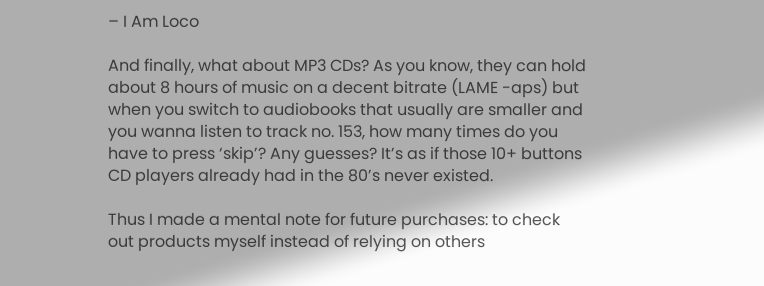– I Am Loco

And finally, what about MP3 CDs? As you know, they can hold about 8 hours of music on a decent bitrate (LAME -aps) but when you switch to audiobooks that usually are smaller and you wanna listen to track no. 153, how many times do you have to press ‘skip’? Any guesses? It’s as if those 10+ buttons CD players already had in the 80’s never existed.

Thus I made a mental note for future purchases: to check out products myself instead of relying on others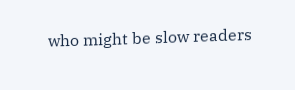who might be slow readers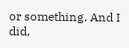or something. And I did,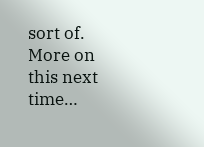sort of. More on this next time…